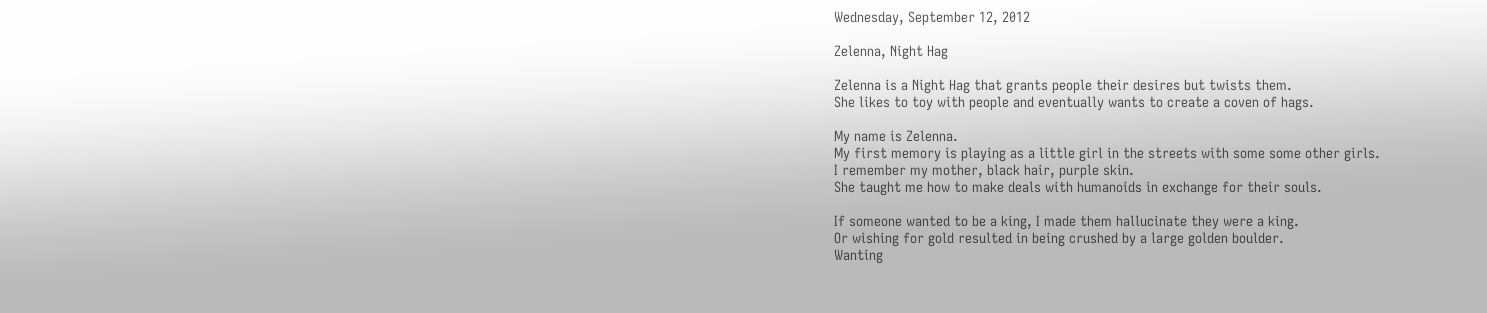Wednesday, September 12, 2012

Zelenna, Night Hag

Zelenna is a Night Hag that grants people their desires but twists them.
She likes to toy with people and eventually wants to create a coven of hags.

My name is Zelenna.
My first memory is playing as a little girl in the streets with some some other girls.
I remember my mother, black hair, purple skin.
She taught me how to make deals with humanoids in exchange for their souls.

If someone wanted to be a king, I made them hallucinate they were a king.
Or wishing for gold resulted in being crushed by a large golden boulder.
Wanting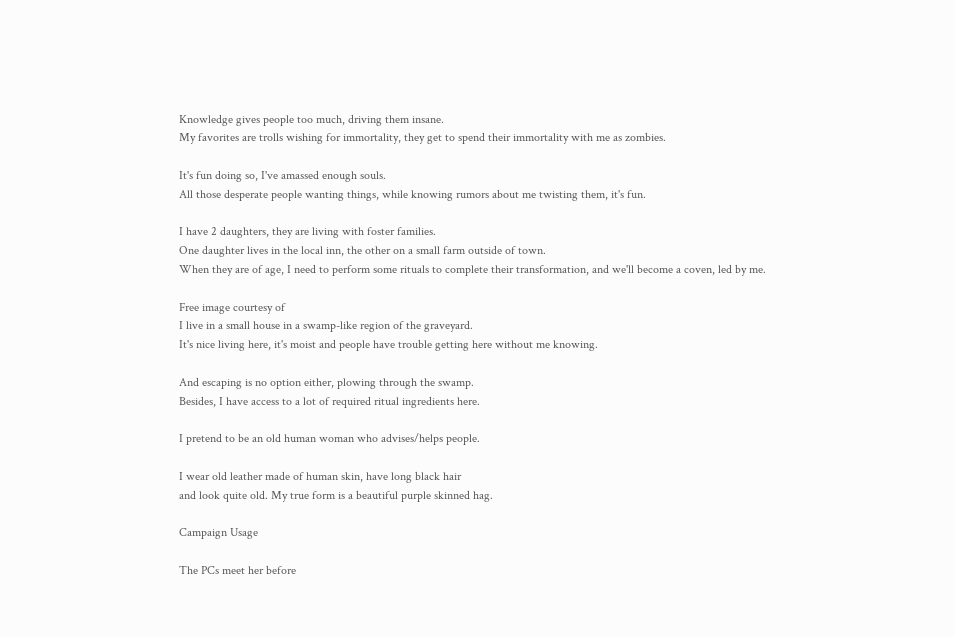Knowledge gives people too much, driving them insane.
My favorites are trolls wishing for immortality, they get to spend their immortality with me as zombies.

It's fun doing so, I've amassed enough souls.
All those desperate people wanting things, while knowing rumors about me twisting them, it's fun.

I have 2 daughters, they are living with foster families.
One daughter lives in the local inn, the other on a small farm outside of town.
When they are of age, I need to perform some rituals to complete their transformation, and we'll become a coven, led by me.

Free image courtesy of
I live in a small house in a swamp-like region of the graveyard.
It's nice living here, it's moist and people have trouble getting here without me knowing.

And escaping is no option either, plowing through the swamp.
Besides, I have access to a lot of required ritual ingredients here.

I pretend to be an old human woman who advises/helps people.

I wear old leather made of human skin, have long black hair
and look quite old. My true form is a beautiful purple skinned hag.

Campaign Usage

The PCs meet her before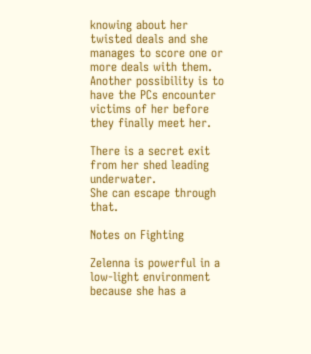knowing about her twisted deals and she manages to score one or more deals with them.
Another possibility is to have the PCs encounter victims of her before they finally meet her.

There is a secret exit from her shed leading underwater.
She can escape through that.

Notes on Fighting

Zelenna is powerful in a low-light environment because she has a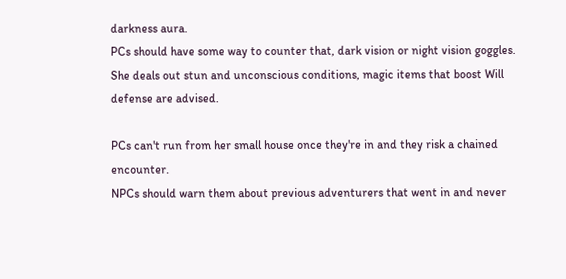darkness aura.
PCs should have some way to counter that, dark vision or night vision goggles.
She deals out stun and unconscious conditions, magic items that boost Will defense are advised.

PCs can't run from her small house once they're in and they risk a chained encounter.
NPCs should warn them about previous adventurers that went in and never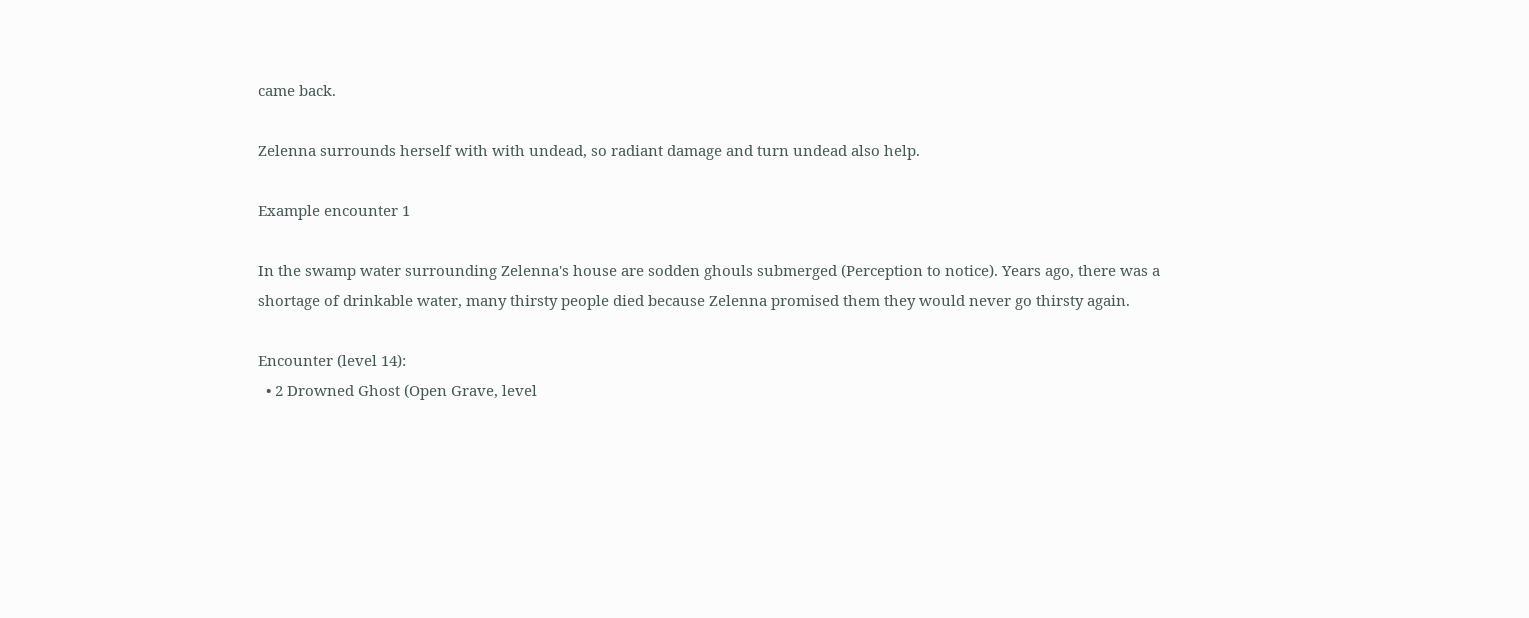came back.

Zelenna surrounds herself with with undead, so radiant damage and turn undead also help.

Example encounter 1

In the swamp water surrounding Zelenna's house are sodden ghouls submerged (Perception to notice). Years ago, there was a shortage of drinkable water, many thirsty people died because Zelenna promised them they would never go thirsty again.

Encounter (level 14):
  • 2 Drowned Ghost (Open Grave, level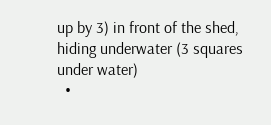up by 3) in front of the shed, hiding underwater (3 squares under water)
  •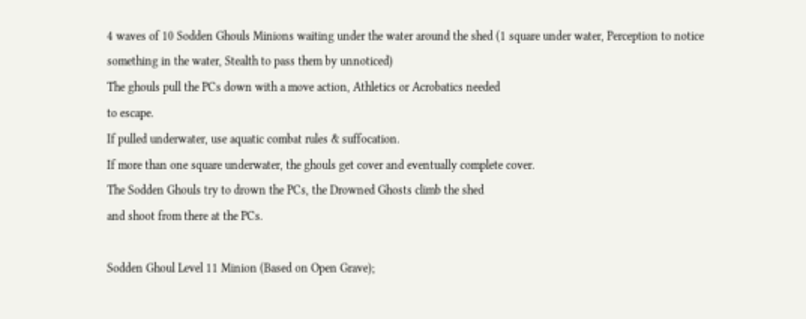4 waves of 10 Sodden Ghouls Minions waiting under the water around the shed (1 square under water, Perception to notice something in the water, Stealth to pass them by unnoticed)
The ghouls pull the PCs down with a move action, Athletics or Acrobatics needed
to escape.
If pulled underwater, use aquatic combat rules & suffocation.
If more than one square underwater, the ghouls get cover and eventually complete cover.
The Sodden Ghouls try to drown the PCs, the Drowned Ghosts climb the shed
and shoot from there at the PCs.

Sodden Ghoul Level 11 Minion (Based on Open Grave);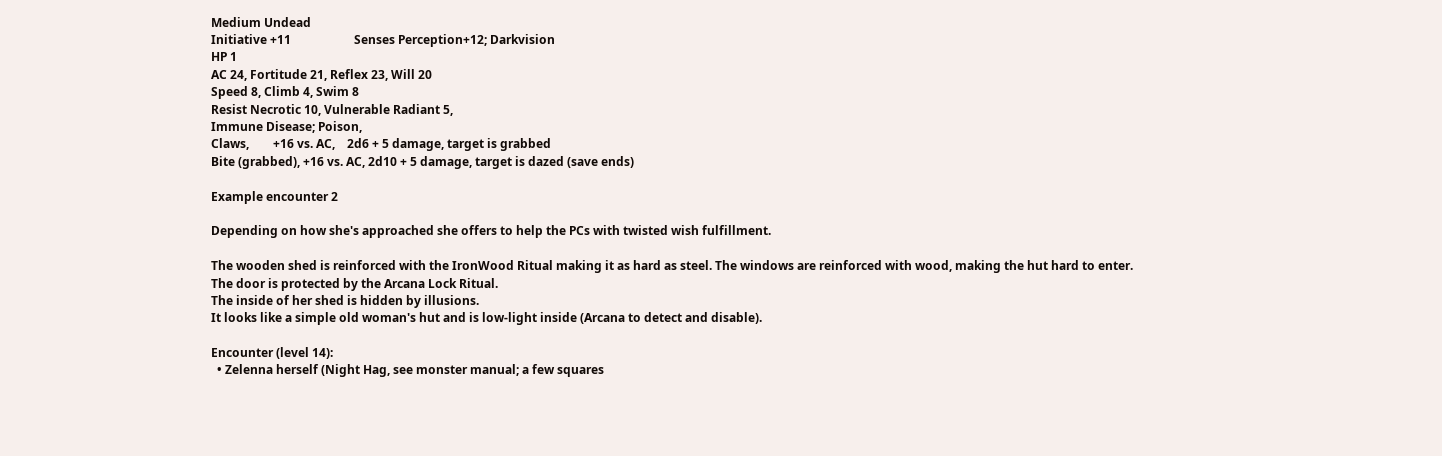Medium Undead
Initiative +11                     Senses Perception+12; Darkvision
HP 1
AC 24, Fortitude 21, Reflex 23, Will 20
Speed 8, Climb 4, Swim 8
Resist Necrotic 10, Vulnerable Radiant 5,
Immune Disease; Poison,
Claws,        +16 vs. AC,    2d6 + 5 damage, target is grabbed
Bite (grabbed), +16 vs. AC, 2d10 + 5 damage, target is dazed (save ends)

Example encounter 2

Depending on how she's approached she offers to help the PCs with twisted wish fulfillment.

The wooden shed is reinforced with the IronWood Ritual making it as hard as steel. The windows are reinforced with wood, making the hut hard to enter.
The door is protected by the Arcana Lock Ritual.
The inside of her shed is hidden by illusions.
It looks like a simple old woman's hut and is low-light inside (Arcana to detect and disable).

Encounter (level 14):
  • Zelenna herself (Night Hag, see monster manual; a few squares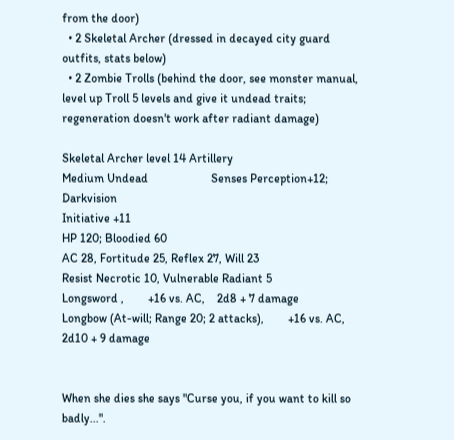from the door)
  • 2 Skeletal Archer (dressed in decayed city guard outfits, stats below)
  • 2 Zombie Trolls (behind the door, see monster manual, level up Troll 5 levels and give it undead traits; regeneration doesn't work after radiant damage)

Skeletal Archer level 14 Artillery
Medium Undead                     Senses Perception+12; Darkvision
Initiative +11
HP 120; Bloodied 60
AC 28, Fortitude 25, Reflex 27, Will 23
Resist Necrotic 10, Vulnerable Radiant 5
Longsword ,        +16 vs. AC,    2d8 + 7 damage
Longbow (At-will; Range 20; 2 attacks),        +16 vs. AC,    2d10 + 9 damage


When she dies she says "Curse you, if you want to kill so badly...".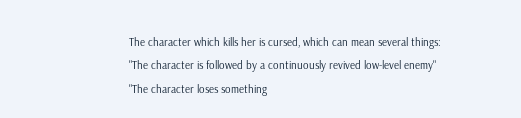The character which kills her is cursed, which can mean several things:
"The character is followed by a continuously revived low-level enemy"
"The character loses something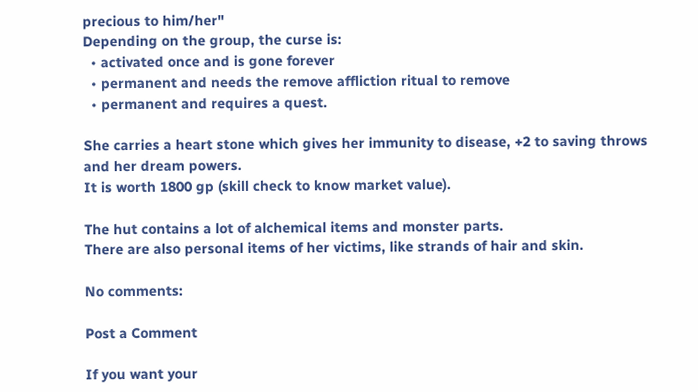precious to him/her"
Depending on the group, the curse is:
  • activated once and is gone forever
  • permanent and needs the remove affliction ritual to remove
  • permanent and requires a quest.

She carries a heart stone which gives her immunity to disease, +2 to saving throws and her dream powers.
It is worth 1800 gp (skill check to know market value).

The hut contains a lot of alchemical items and monster parts.
There are also personal items of her victims, like strands of hair and skin.

No comments:

Post a Comment

If you want your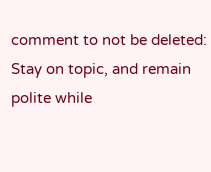comment to not be deleted: Stay on topic, and remain polite while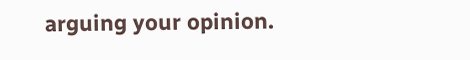arguing your opinion.